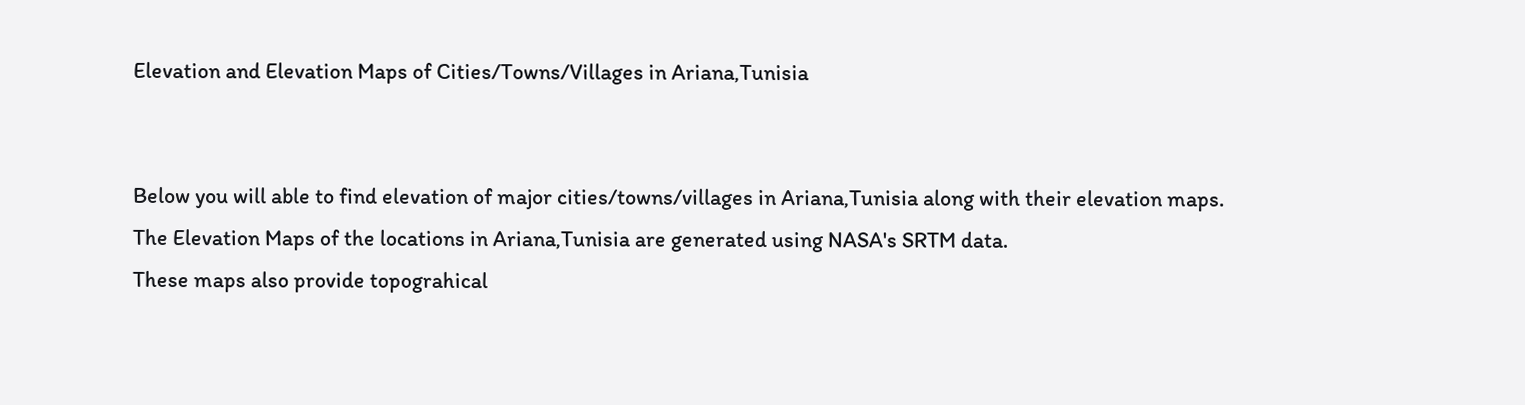Elevation and Elevation Maps of Cities/Towns/Villages in Ariana,Tunisia


Below you will able to find elevation of major cities/towns/villages in Ariana,Tunisia along with their elevation maps.
The Elevation Maps of the locations in Ariana,Tunisia are generated using NASA's SRTM data.
These maps also provide topograhical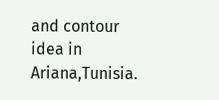and contour idea in Ariana,Tunisia.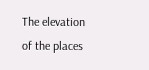The elevation of the places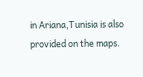in Ariana,Tunisia is also provided on the maps.